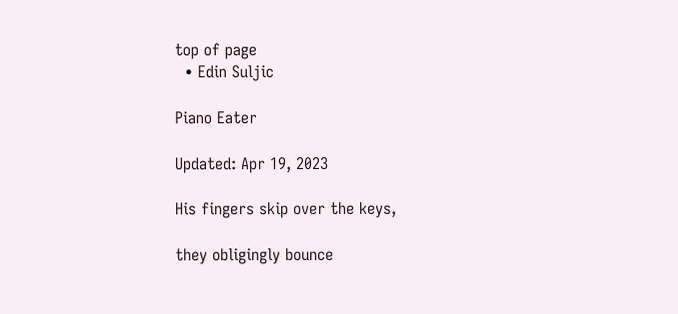top of page
  • Edin Suljic

Piano Eater

Updated: Apr 19, 2023

His fingers skip over the keys,

they obligingly bounce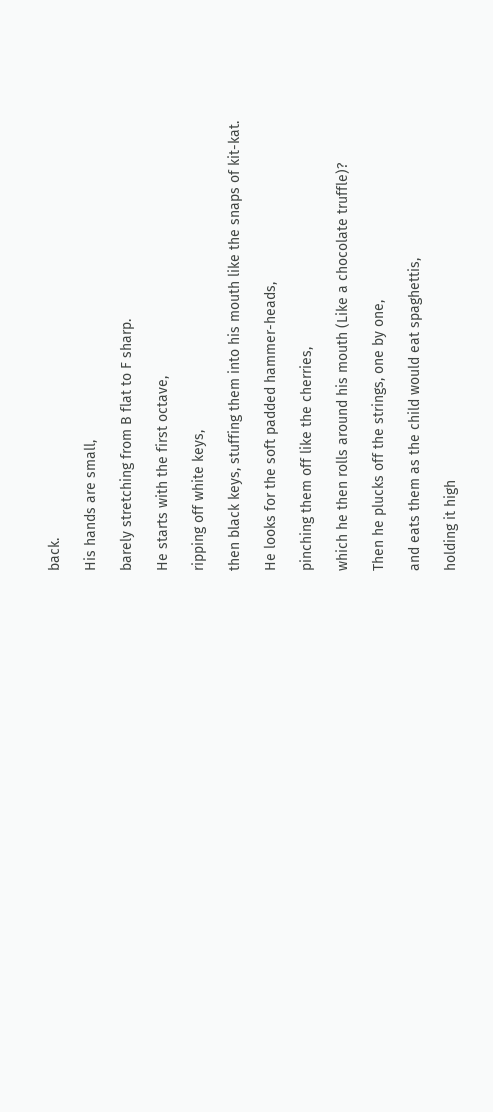back.

His hands are small,

barely stretching from B flat to F sharp.

He starts with the first octave,

ripping off white keys,

then black keys, stuffing them into his mouth like the snaps of kit-kat.

He looks for the soft padded hammer-heads,

pinching them off like the cherries,

which he then rolls around his mouth (Like a chocolate truffle)?

Then he plucks off the strings, one by one,

and eats them as the child would eat spaghettis,

holding it high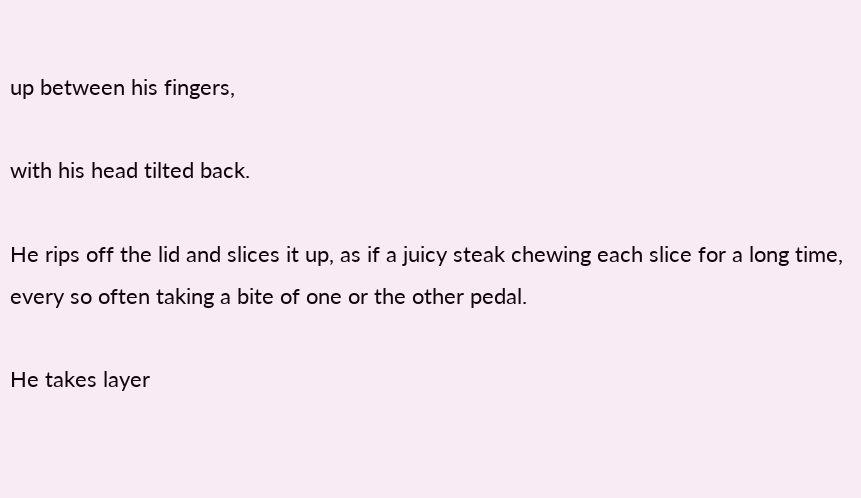up between his fingers,

with his head tilted back.

He rips off the lid and slices it up, as if a juicy steak chewing each slice for a long time, every so often taking a bite of one or the other pedal.

He takes layer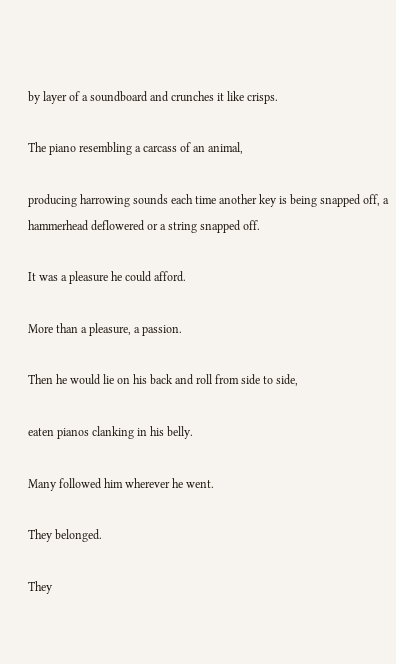by layer of a soundboard and crunches it like crisps.

The piano resembling a carcass of an animal,

producing harrowing sounds each time another key is being snapped off, a hammerhead deflowered or a string snapped off.

It was a pleasure he could afford.

More than a pleasure, a passion.

Then he would lie on his back and roll from side to side,

eaten pianos clanking in his belly.

Many followed him wherever he went.

They belonged.

They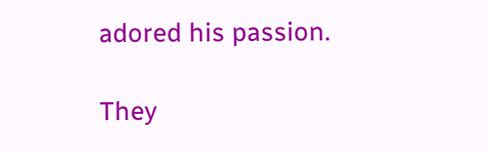adored his passion.

They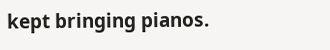kept bringing pianos.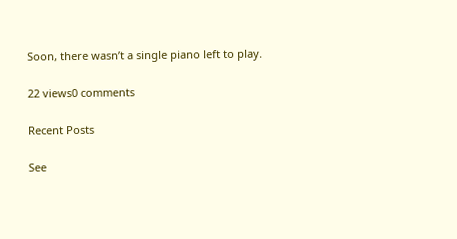Soon, there wasn’t a single piano left to play.

22 views0 comments

Recent Posts

See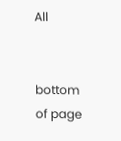All


bottom of page